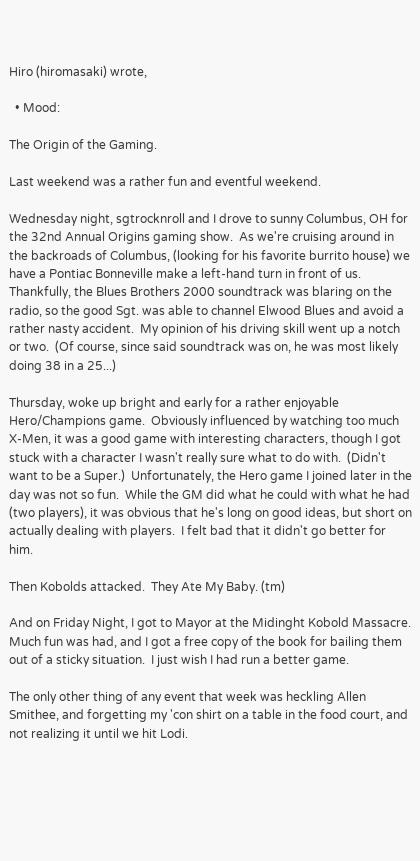Hiro (hiromasaki) wrote,

  • Mood:

The Origin of the Gaming.

Last weekend was a rather fun and eventful weekend.

Wednesday night, sgtrocknroll and I drove to sunny Columbus, OH for the 32nd Annual Origins gaming show.  As we're cruising around in the backroads of Columbus, (looking for his favorite burrito house) we have a Pontiac Bonneville make a left-hand turn in front of us.  Thankfully, the Blues Brothers 2000 soundtrack was blaring on the radio, so the good Sgt. was able to channel Elwood Blues and avoid a rather nasty accident.  My opinion of his driving skill went up a notch or two.  (Of course, since said soundtrack was on, he was most likely doing 38 in a 25...)

Thursday, woke up bright and early for a rather enjoyable Hero/Champions game.  Obviously influenced by watching too much X-Men, it was a good game with interesting characters, though I got stuck with a character I wasn't really sure what to do with.  (Didn't want to be a Super.)  Unfortunately, the Hero game I joined later in the day was not so fun.  While the GM did what he could with what he had (two players), it was obvious that he's long on good ideas, but short on actually dealing with players.  I felt bad that it didn't go better for him.

Then Kobolds attacked.  They Ate My Baby. (tm)

And on Friday Night, I got to Mayor at the Midinght Kobold Massacre.  Much fun was had, and I got a free copy of the book for bailing them out of a sticky situation.  I just wish I had run a better game.

The only other thing of any event that week was heckling Allen Smithee, and forgetting my 'con shirt on a table in the food court, and not realizing it until we hit Lodi.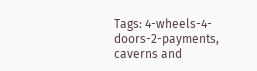Tags: 4-wheels-4-doors-2-payments, caverns and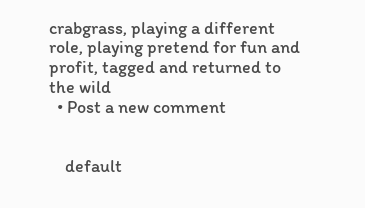crabgrass, playing a different role, playing pretend for fun and profit, tagged and returned to the wild
  • Post a new comment


    default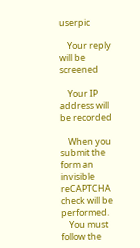userpic

    Your reply will be screened

    Your IP address will be recorded

    When you submit the form an invisible reCAPTCHA check will be performed.
    You must follow the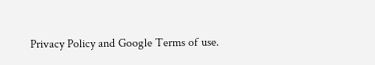Privacy Policy and Google Terms of use.